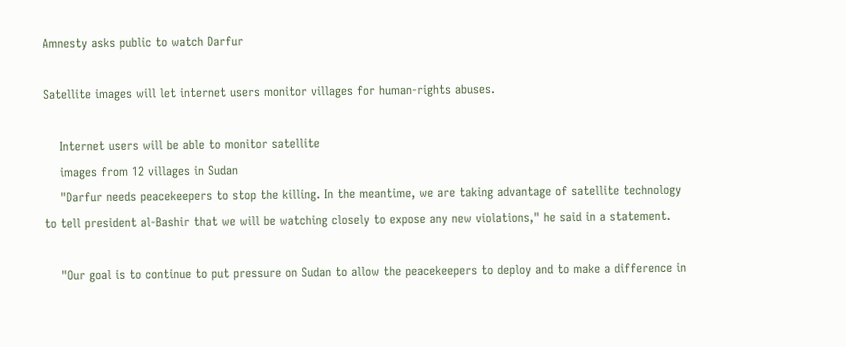Amnesty asks public to watch Darfur

Satellite images will let internet users monitor villages for human-rights abuses.

    Internet users will be able to monitor satellite
    images from 12 villages in Sudan
    "Darfur needs peacekeepers to stop the killing. In the meantime, we are taking advantage of satellite technology to tell president al-Bashir that we will be watching closely to expose any new violations," he said in a statement.

    "Our goal is to continue to put pressure on Sudan to allow the peacekeepers to deploy and to make a difference in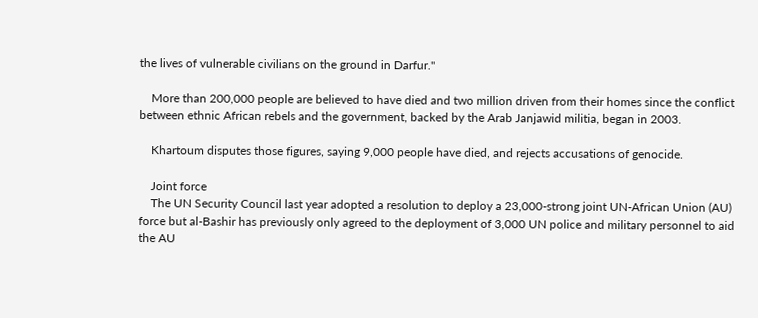the lives of vulnerable civilians on the ground in Darfur."

    More than 200,000 people are believed to have died and two million driven from their homes since the conflict between ethnic African rebels and the government, backed by the Arab Janjawid militia, began in 2003.

    Khartoum disputes those figures, saying 9,000 people have died, and rejects accusations of genocide.

    Joint force
    The UN Security Council last year adopted a resolution to deploy a 23,000-strong joint UN-African Union (AU) force but al-Bashir has previously only agreed to the deployment of 3,000 UN police and military personnel to aid the AU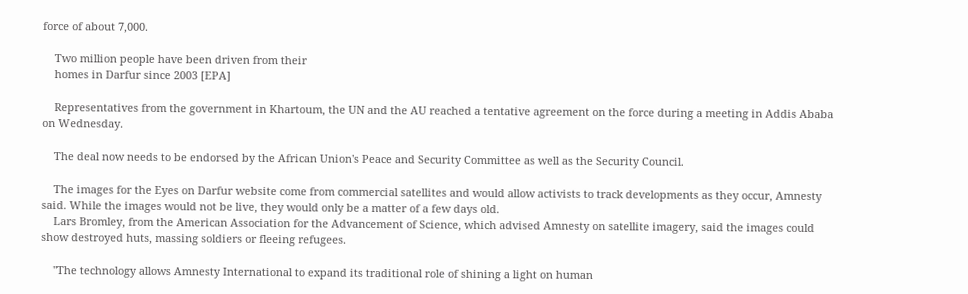force of about 7,000.

    Two million people have been driven from their
    homes in Darfur since 2003 [EPA]

    Representatives from the government in Khartoum, the UN and the AU reached a tentative agreement on the force during a meeting in Addis Ababa on Wednesday.

    The deal now needs to be endorsed by the African Union's Peace and Security Committee as well as the Security Council.

    The images for the Eyes on Darfur website come from commercial satellites and would allow activists to track developments as they occur, Amnesty said. While the images would not be live, they would only be a matter of a few days old.
    Lars Bromley, from the American Association for the Advancement of Science, which advised Amnesty on satellite imagery, said the images could show destroyed huts, massing soldiers or fleeing refugees.

    "The technology allows Amnesty International to expand its traditional role of shining a light on human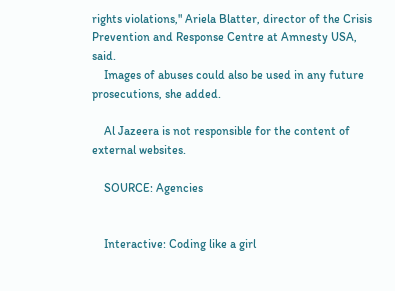rights violations," Ariela Blatter, director of the Crisis Prevention and Response Centre at Amnesty USA, said.
    Images of abuses could also be used in any future prosecutions, she added.

    Al Jazeera is not responsible for the content of external websites.

    SOURCE: Agencies


    Interactive: Coding like a girl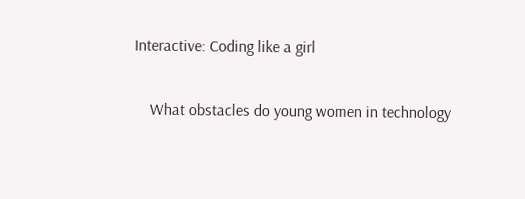Interactive: Coding like a girl

    What obstacles do young women in technology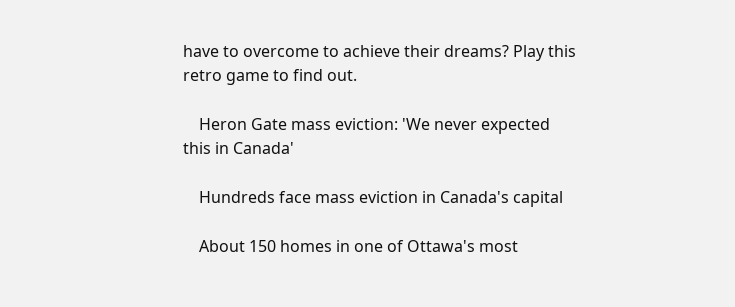have to overcome to achieve their dreams? Play this retro game to find out.

    Heron Gate mass eviction: 'We never expected this in Canada'

    Hundreds face mass eviction in Canada's capital

    About 150 homes in one of Ottawa's most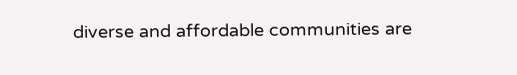diverse and affordable communities are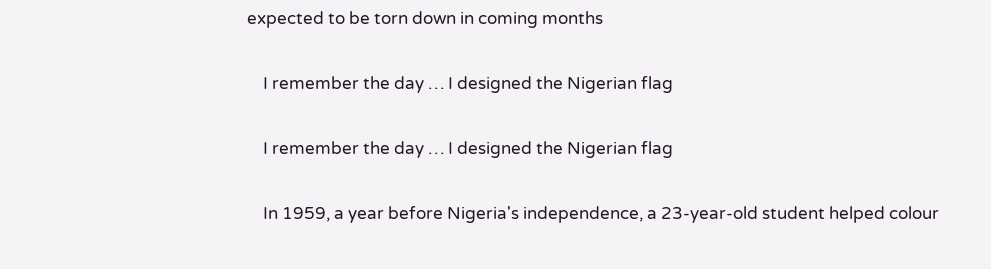expected to be torn down in coming months

    I remember the day … I designed the Nigerian flag

    I remember the day … I designed the Nigerian flag

    In 1959, a year before Nigeria's independence, a 23-year-old student helped colour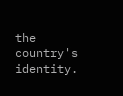the country's identity.